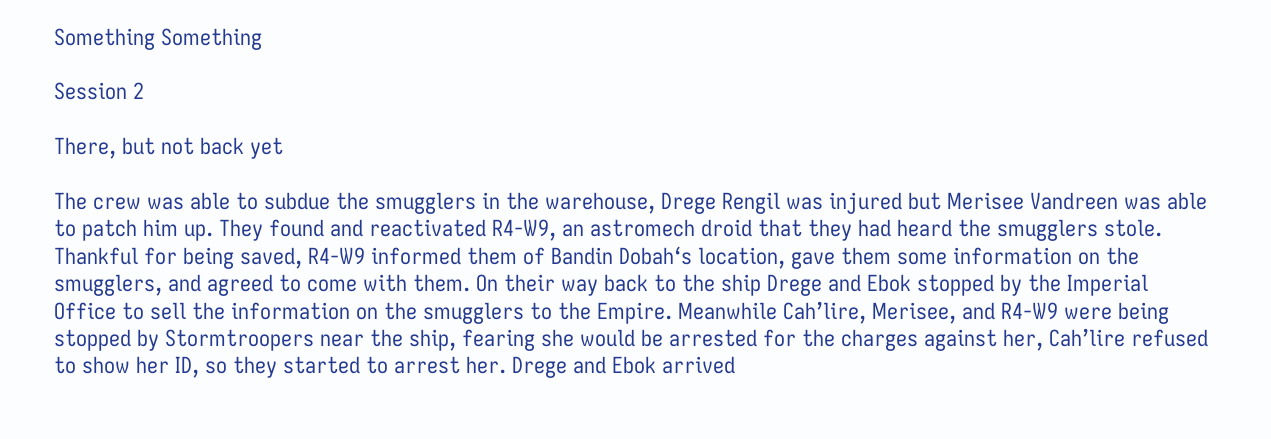Something Something

Session 2

There, but not back yet

The crew was able to subdue the smugglers in the warehouse, Drege Rengil was injured but Merisee Vandreen was able to patch him up. They found and reactivated R4-W9, an astromech droid that they had heard the smugglers stole. Thankful for being saved, R4-W9 informed them of Bandin Dobah‘s location, gave them some information on the smugglers, and agreed to come with them. On their way back to the ship Drege and Ebok stopped by the Imperial Office to sell the information on the smugglers to the Empire. Meanwhile Cah’lire, Merisee, and R4-W9 were being stopped by Stormtroopers near the ship, fearing she would be arrested for the charges against her, Cah’lire refused to show her ID, so they started to arrest her. Drege and Ebok arrived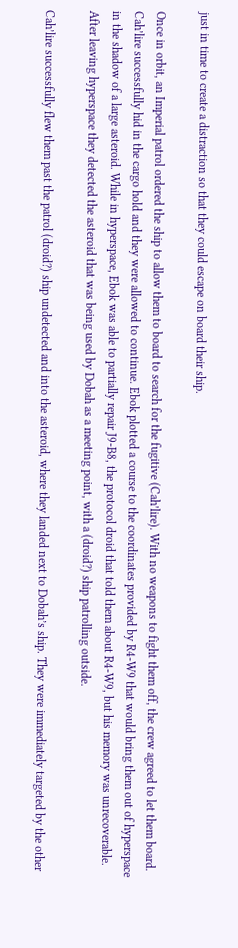just in time to create a distraction so that they could escape on board their ship.

Once in orbit, an Imperial patrol ordered the ship to allow them to board to search for the fugitive (Cah’lire). With no weapons to fight them off, the crew agreed to let them board. Cah’lire successfully hid in the cargo hold and they were allowed to continue. Ebok plotted a course to the coordinates provided by R4-W9 that would bring them out of hyperspace in the shadow of a large asteroid. While in hyperspace, Ebok was able to partially repair J9-B8, the protocol droid that told them about R4-W9, but his memory was unrecoverable. After leaving hyperspace they detected the asteroid that was being used by Dobah as a meeting point, with a (droid?) ship patrolling outside.

Cah’lire successfully flew them past the patrol (droid?) ship undetected and into the asteroid, where they landed next to Dobah’s ship. They were immediately targeted by the other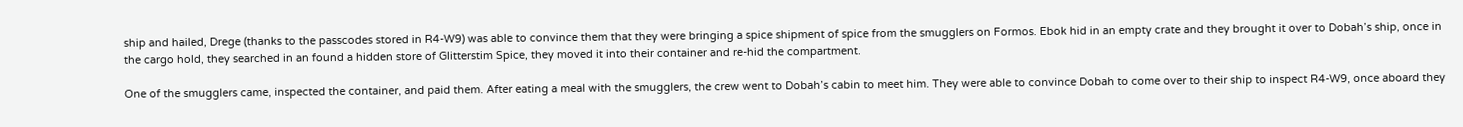ship and hailed, Drege (thanks to the passcodes stored in R4-W9) was able to convince them that they were bringing a spice shipment of spice from the smugglers on Formos. Ebok hid in an empty crate and they brought it over to Dobah’s ship, once in the cargo hold, they searched in an found a hidden store of Glitterstim Spice, they moved it into their container and re-hid the compartment.

One of the smugglers came, inspected the container, and paid them. After eating a meal with the smugglers, the crew went to Dobah’s cabin to meet him. They were able to convince Dobah to come over to their ship to inspect R4-W9, once aboard they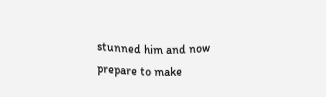stunned him and now prepare to make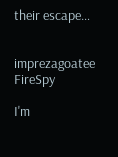their escape…


imprezagoatee FireSpy

I'm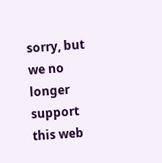sorry, but we no longer support this web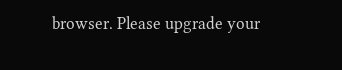browser. Please upgrade your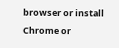browser or install Chrome or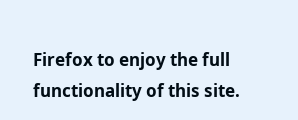Firefox to enjoy the full functionality of this site.